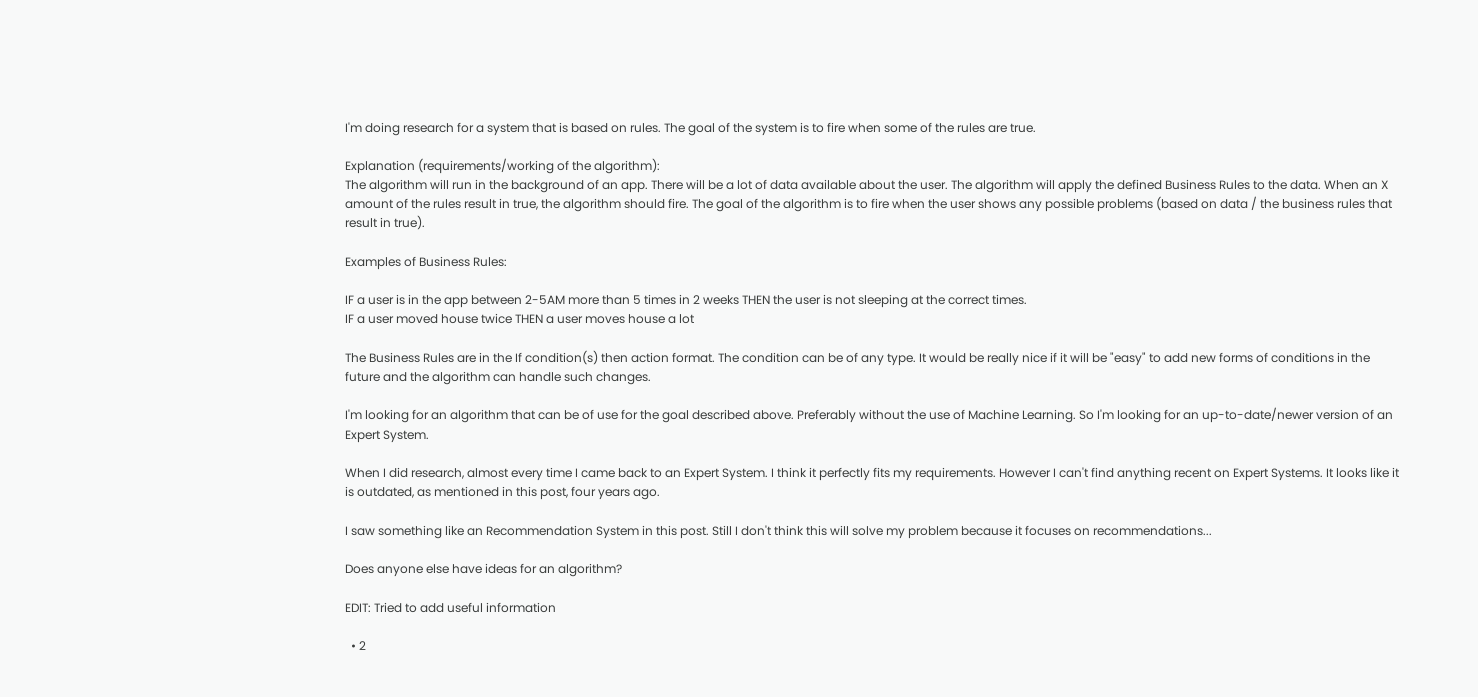I'm doing research for a system that is based on rules. The goal of the system is to fire when some of the rules are true.

Explanation (requirements/working of the algorithm):
The algorithm will run in the background of an app. There will be a lot of data available about the user. The algorithm will apply the defined Business Rules to the data. When an X amount of the rules result in true, the algorithm should fire. The goal of the algorithm is to fire when the user shows any possible problems (based on data / the business rules that result in true).

Examples of Business Rules:

IF a user is in the app between 2-5AM more than 5 times in 2 weeks THEN the user is not sleeping at the correct times.
IF a user moved house twice THEN a user moves house a lot

The Business Rules are in the If condition(s) then action format. The condition can be of any type. It would be really nice if it will be "easy" to add new forms of conditions in the future and the algorithm can handle such changes.

I'm looking for an algorithm that can be of use for the goal described above. Preferably without the use of Machine Learning. So I'm looking for an up-to-date/newer version of an Expert System.

When I did research, almost every time I came back to an Expert System. I think it perfectly fits my requirements. However I can't find anything recent on Expert Systems. It looks like it is outdated, as mentioned in this post, four years ago.

I saw something like an Recommendation System in this post. Still I don't think this will solve my problem because it focuses on recommendations...

Does anyone else have ideas for an algorithm?

EDIT: Tried to add useful information

  • 2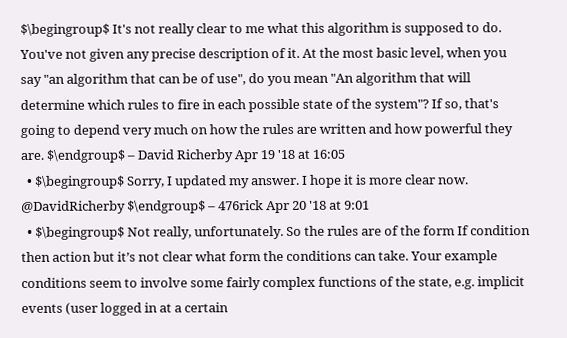$\begingroup$ It's not really clear to me what this algorithm is supposed to do. You've not given any precise description of it. At the most basic level, when you say "an algorithm that can be of use", do you mean "An algorithm that will determine which rules to fire in each possible state of the system"? If so, that's going to depend very much on how the rules are written and how powerful they are. $\endgroup$ – David Richerby Apr 19 '18 at 16:05
  • $\begingroup$ Sorry, I updated my answer. I hope it is more clear now. @DavidRicherby $\endgroup$ – 476rick Apr 20 '18 at 9:01
  • $\begingroup$ Not really, unfortunately. So the rules are of the form If condition then action but it’s not clear what form the conditions can take. Your example conditions seem to involve some fairly complex functions of the state, e.g. implicit events (user logged in at a certain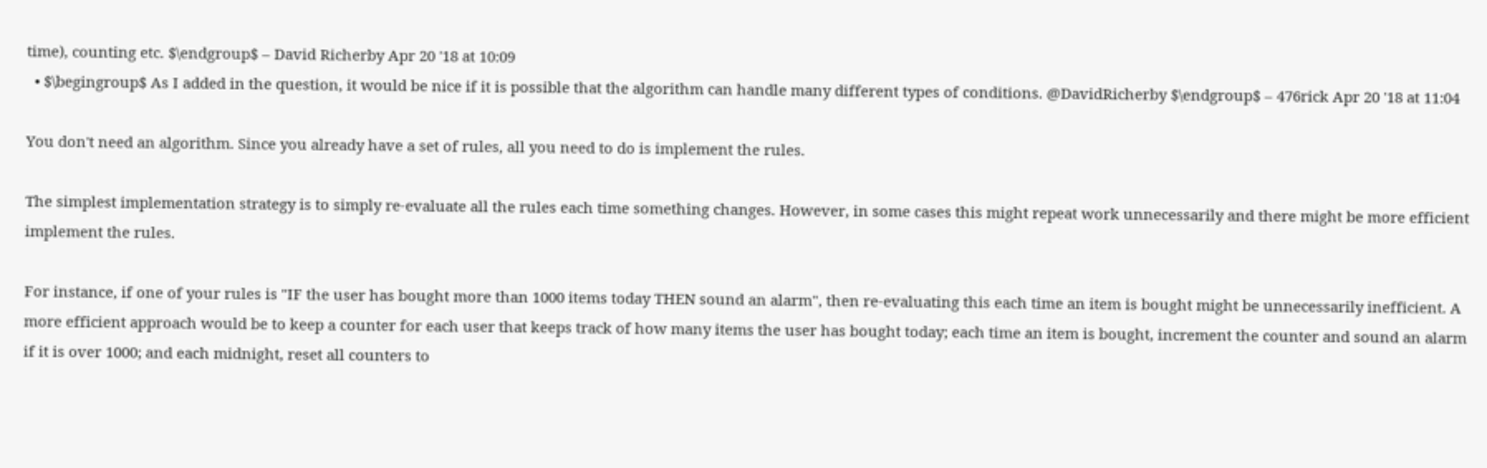time), counting etc. $\endgroup$ – David Richerby Apr 20 '18 at 10:09
  • $\begingroup$ As I added in the question, it would be nice if it is possible that the algorithm can handle many different types of conditions. @DavidRicherby $\endgroup$ – 476rick Apr 20 '18 at 11:04

You don't need an algorithm. Since you already have a set of rules, all you need to do is implement the rules.

The simplest implementation strategy is to simply re-evaluate all the rules each time something changes. However, in some cases this might repeat work unnecessarily and there might be more efficient implement the rules.

For instance, if one of your rules is "IF the user has bought more than 1000 items today THEN sound an alarm", then re-evaluating this each time an item is bought might be unnecessarily inefficient. A more efficient approach would be to keep a counter for each user that keeps track of how many items the user has bought today; each time an item is bought, increment the counter and sound an alarm if it is over 1000; and each midnight, reset all counters to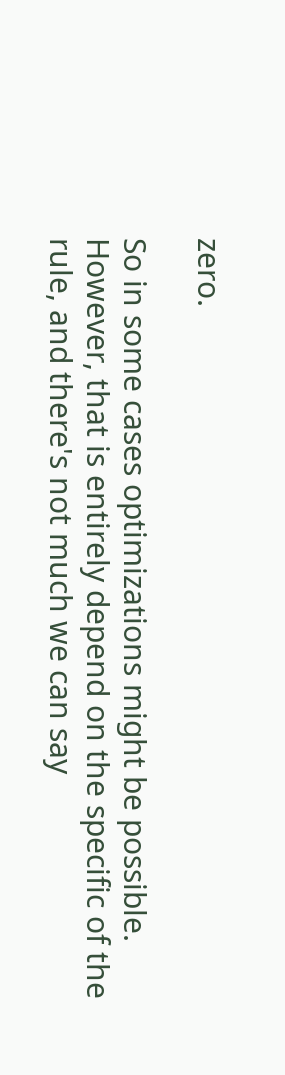zero.

So in some cases optimizations might be possible. However, that is entirely depend on the specific of the rule, and there's not much we can say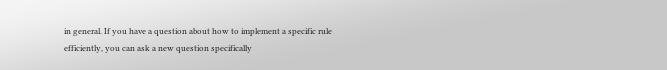in general. If you have a question about how to implement a specific rule efficiently, you can ask a new question specifically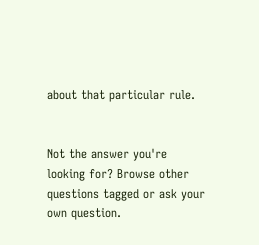about that particular rule.


Not the answer you're looking for? Browse other questions tagged or ask your own question.